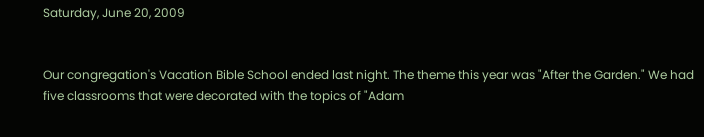Saturday, June 20, 2009


Our congregation's Vacation Bible School ended last night. The theme this year was "After the Garden." We had five classrooms that were decorated with the topics of "Adam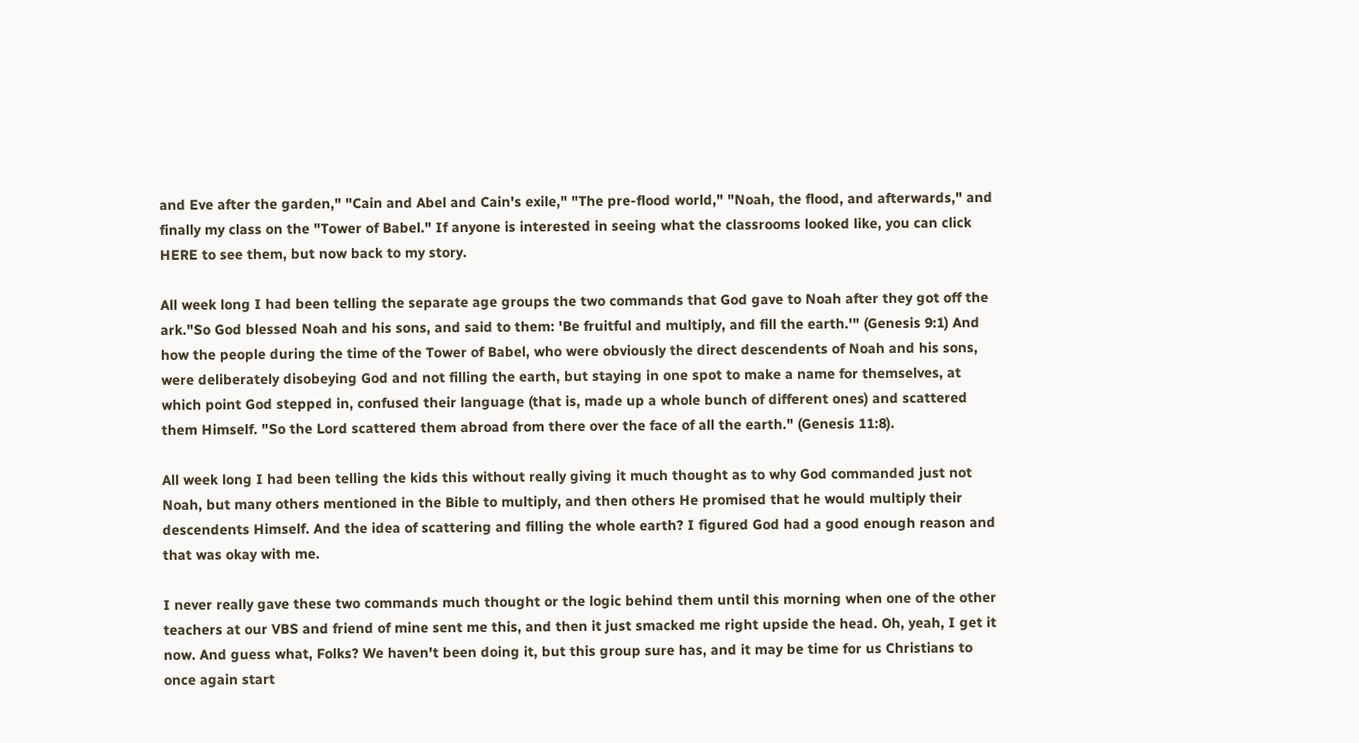and Eve after the garden," "Cain and Abel and Cain's exile," "The pre-flood world," "Noah, the flood, and afterwards," and finally my class on the "Tower of Babel." If anyone is interested in seeing what the classrooms looked like, you can click HERE to see them, but now back to my story.

All week long I had been telling the separate age groups the two commands that God gave to Noah after they got off the ark."So God blessed Noah and his sons, and said to them: 'Be fruitful and multiply, and fill the earth.'" (Genesis 9:1) And how the people during the time of the Tower of Babel, who were obviously the direct descendents of Noah and his sons, were deliberately disobeying God and not filling the earth, but staying in one spot to make a name for themselves, at which point God stepped in, confused their language (that is, made up a whole bunch of different ones) and scattered them Himself. "So the Lord scattered them abroad from there over the face of all the earth." (Genesis 11:8).

All week long I had been telling the kids this without really giving it much thought as to why God commanded just not Noah, but many others mentioned in the Bible to multiply, and then others He promised that he would multiply their descendents Himself. And the idea of scattering and filling the whole earth? I figured God had a good enough reason and that was okay with me.

I never really gave these two commands much thought or the logic behind them until this morning when one of the other teachers at our VBS and friend of mine sent me this, and then it just smacked me right upside the head. Oh, yeah, I get it now. And guess what, Folks? We haven't been doing it, but this group sure has, and it may be time for us Christians to once again start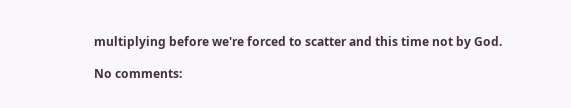multiplying before we're forced to scatter and this time not by God.

No comments: